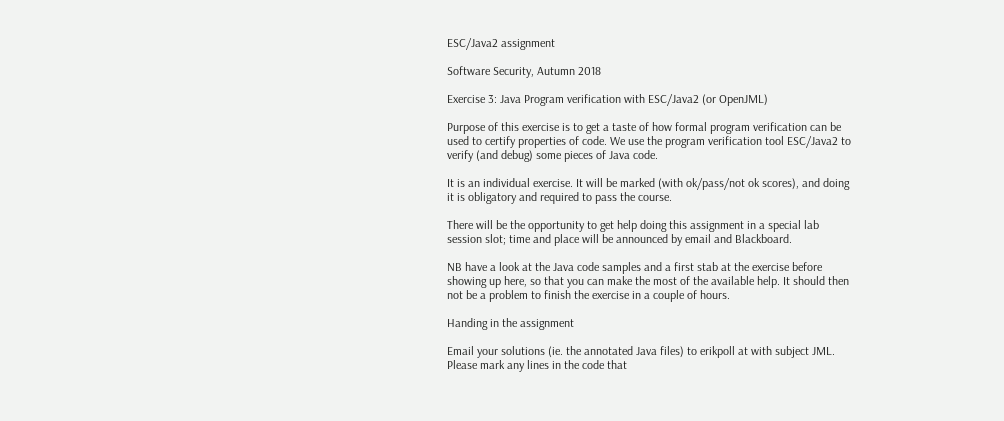ESC/Java2 assignment

Software Security, Autumn 2018

Exercise 3: Java Program verification with ESC/Java2 (or OpenJML)

Purpose of this exercise is to get a taste of how formal program verification can be used to certify properties of code. We use the program verification tool ESC/Java2 to verify (and debug) some pieces of Java code.

It is an individual exercise. It will be marked (with ok/pass/not ok scores), and doing it is obligatory and required to pass the course.

There will be the opportunity to get help doing this assignment in a special lab session slot; time and place will be announced by email and Blackboard.

NB have a look at the Java code samples and a first stab at the exercise before showing up here, so that you can make the most of the available help. It should then not be a problem to finish the exercise in a couple of hours.

Handing in the assignment

Email your solutions (ie. the annotated Java files) to erikpoll at with subject JML. Please mark any lines in the code that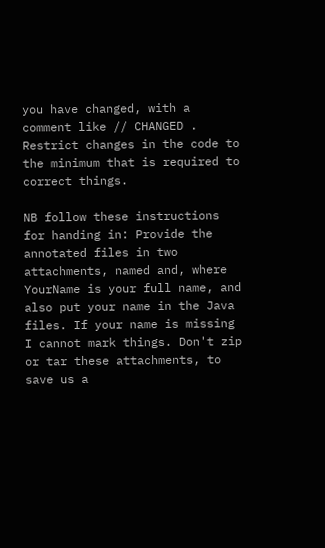you have changed, with a comment like // CHANGED . Restrict changes in the code to the minimum that is required to correct things.

NB follow these instructions for handing in: Provide the annotated files in two attachments, named and, where YourName is your full name, and also put your name in the Java files. If your name is missing I cannot mark things. Don't zip or tar these attachments, to save us a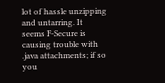lot of hassle unzipping and untarring. It seems F-Secure is causing trouble with .java attachments; if so you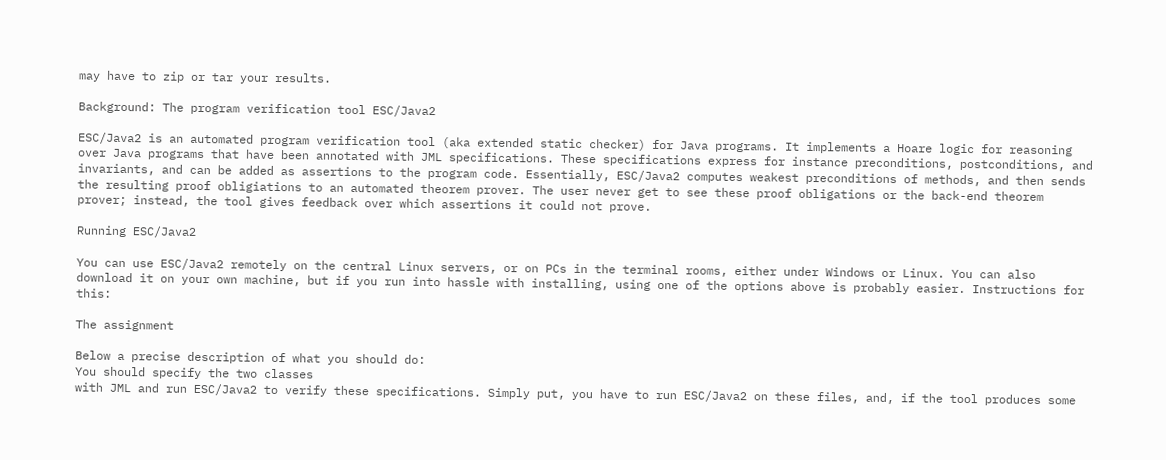may have to zip or tar your results.

Background: The program verification tool ESC/Java2

ESC/Java2 is an automated program verification tool (aka extended static checker) for Java programs. It implements a Hoare logic for reasoning over Java programs that have been annotated with JML specifications. These specifications express for instance preconditions, postconditions, and invariants, and can be added as assertions to the program code. Essentially, ESC/Java2 computes weakest preconditions of methods, and then sends the resulting proof obligiations to an automated theorem prover. The user never get to see these proof obligations or the back-end theorem prover; instead, the tool gives feedback over which assertions it could not prove.

Running ESC/Java2

You can use ESC/Java2 remotely on the central Linux servers, or on PCs in the terminal rooms, either under Windows or Linux. You can also download it on your own machine, but if you run into hassle with installing, using one of the options above is probably easier. Instructions for this:

The assignment

Below a precise description of what you should do:
You should specify the two classes
with JML and run ESC/Java2 to verify these specifications. Simply put, you have to run ESC/Java2 on these files, and, if the tool produces some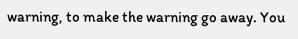warning, to make the warning go away. You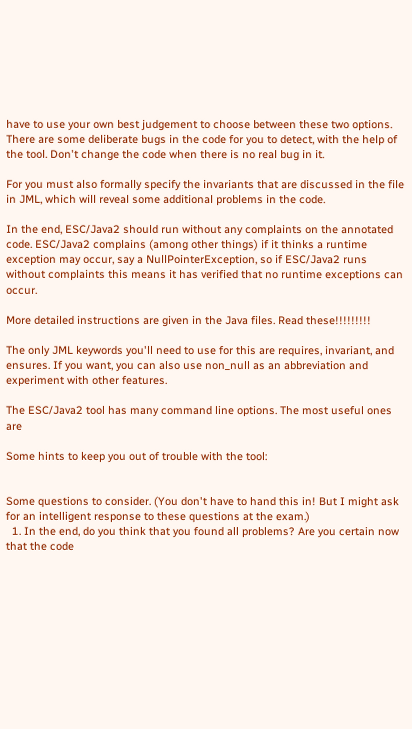have to use your own best judgement to choose between these two options. There are some deliberate bugs in the code for you to detect, with the help of the tool. Don't change the code when there is no real bug in it.

For you must also formally specify the invariants that are discussed in the file in JML, which will reveal some additional problems in the code.

In the end, ESC/Java2 should run without any complaints on the annotated code. ESC/Java2 complains (among other things) if it thinks a runtime exception may occur, say a NullPointerException, so if ESC/Java2 runs without complaints this means it has verified that no runtime exceptions can occur.

More detailed instructions are given in the Java files. Read these!!!!!!!!!

The only JML keywords you'll need to use for this are requires, invariant, and ensures. If you want, you can also use non_null as an abbreviation and experiment with other features.

The ESC/Java2 tool has many command line options. The most useful ones are

Some hints to keep you out of trouble with the tool:


Some questions to consider. (You don't have to hand this in! But I might ask for an intelligent response to these questions at the exam.)
  1. In the end, do you think that you found all problems? Are you certain now that the code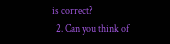is correct?
  2. Can you think of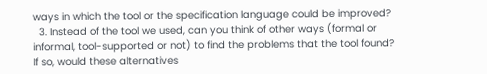ways in which the tool or the specification language could be improved?
  3. Instead of the tool we used, can you think of other ways (formal or informal, tool-supported or not) to find the problems that the tool found? If so, would these alternatives